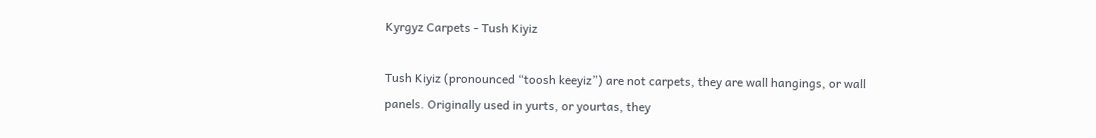Kyrgyz Carpets - Tush Kiyiz

Tush Kiyiz (pronounced “toosh keeyiz”) are not carpets, they are wall hangings, or wall panels. Originally used in yurts, or yourtas, they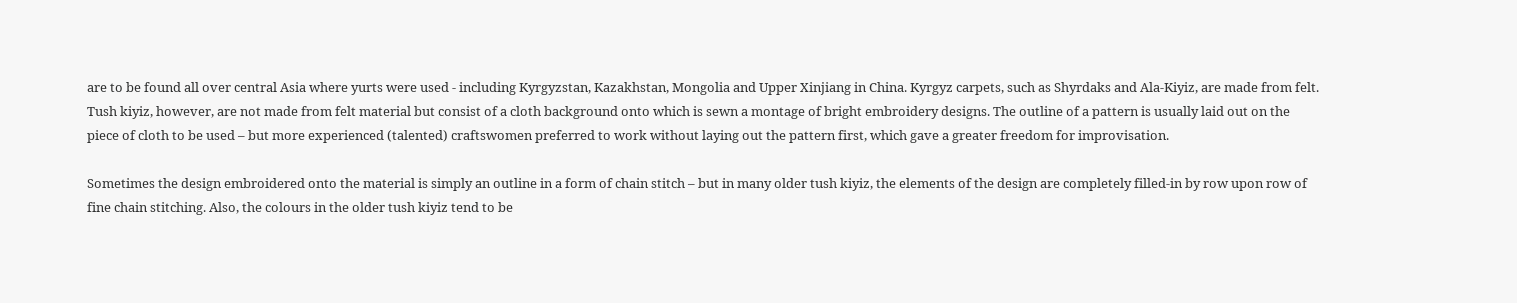are to be found all over central Asia where yurts were used - including Kyrgyzstan, Kazakhstan, Mongolia and Upper Xinjiang in China. Kyrgyz carpets, such as Shyrdaks and Ala-Kiyiz, are made from felt. Tush kiyiz, however, are not made from felt material but consist of a cloth background onto which is sewn a montage of bright embroidery designs. The outline of a pattern is usually laid out on the piece of cloth to be used – but more experienced (talented) craftswomen preferred to work without laying out the pattern first, which gave a greater freedom for improvisation.

Sometimes the design embroidered onto the material is simply an outline in a form of chain stitch – but in many older tush kiyiz, the elements of the design are completely filled-in by row upon row of fine chain stitching. Also, the colours in the older tush kiyiz tend to be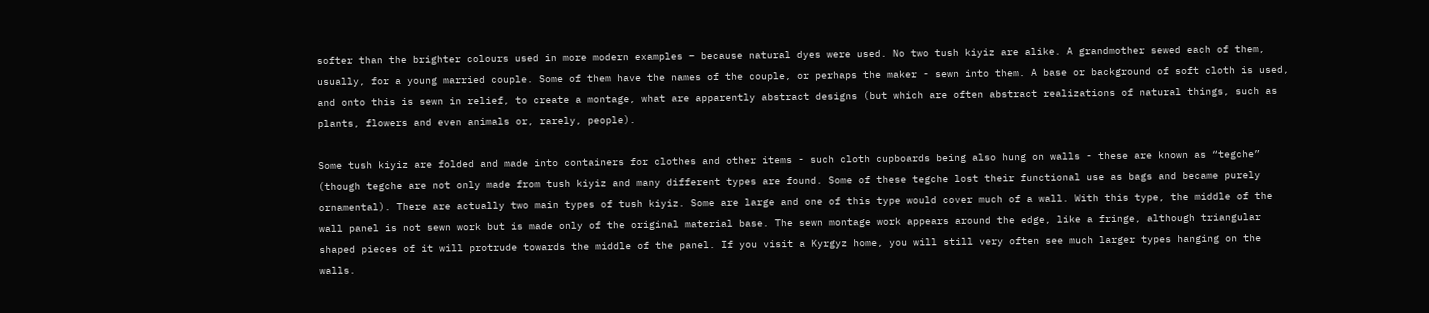softer than the brighter colours used in more modern examples – because natural dyes were used. No two tush kiyiz are alike. A grandmother sewed each of them, usually, for a young married couple. Some of them have the names of the couple, or perhaps the maker - sewn into them. A base or background of soft cloth is used, and onto this is sewn in relief, to create a montage, what are apparently abstract designs (but which are often abstract realizations of natural things, such as plants, flowers and even animals or, rarely, people).

Some tush kiyiz are folded and made into containers for clothes and other items - such cloth cupboards being also hung on walls - these are known as “tegche” (though tegche are not only made from tush kiyiz and many different types are found. Some of these tegche lost their functional use as bags and became purely ornamental). There are actually two main types of tush kiyiz. Some are large and one of this type would cover much of a wall. With this type, the middle of the wall panel is not sewn work but is made only of the original material base. The sewn montage work appears around the edge, like a fringe, although triangular shaped pieces of it will protrude towards the middle of the panel. If you visit a Kyrgyz home, you will still very often see much larger types hanging on the walls.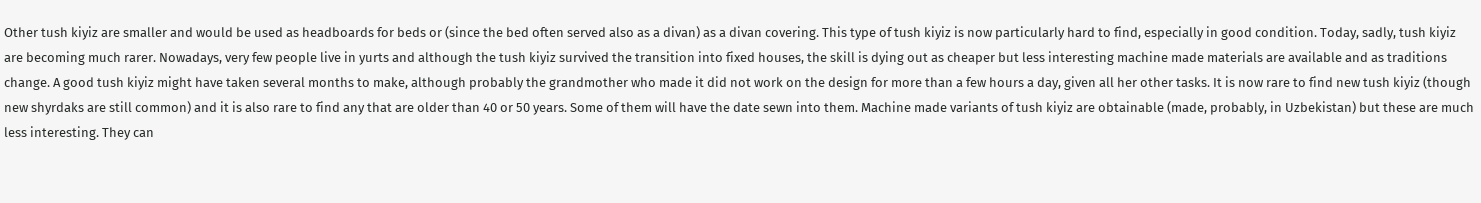Other tush kiyiz are smaller and would be used as headboards for beds or (since the bed often served also as a divan) as a divan covering. This type of tush kiyiz is now particularly hard to find, especially in good condition. Today, sadly, tush kiyiz are becoming much rarer. Nowadays, very few people live in yurts and although the tush kiyiz survived the transition into fixed houses, the skill is dying out as cheaper but less interesting machine made materials are available and as traditions change. A good tush kiyiz might have taken several months to make, although probably the grandmother who made it did not work on the design for more than a few hours a day, given all her other tasks. It is now rare to find new tush kiyiz (though new shyrdaks are still common) and it is also rare to find any that are older than 40 or 50 years. Some of them will have the date sewn into them. Machine made variants of tush kiyiz are obtainable (made, probably, in Uzbekistan) but these are much less interesting. They can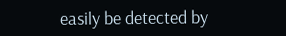easily be detected by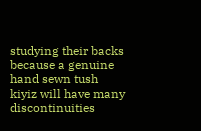studying their backs because a genuine hand sewn tush kiyiz will have many discontinuities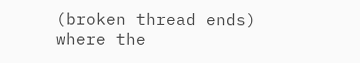(broken thread ends) where the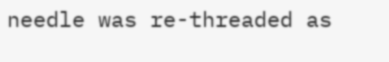needle was re-threaded as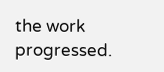the work progressed.